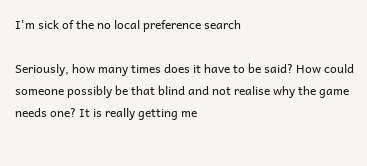I'm sick of the no local preference search

Seriously, how many times does it have to be said? How could someone possibly be that blind and not realise why the game needs one? It is really getting me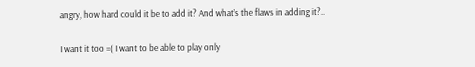angry, how hard could it be to add it? And what’s the flaws in adding it?..

I want it too =( I want to be able to play only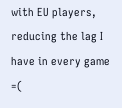with EU players, reducing the lag I have in every game =(